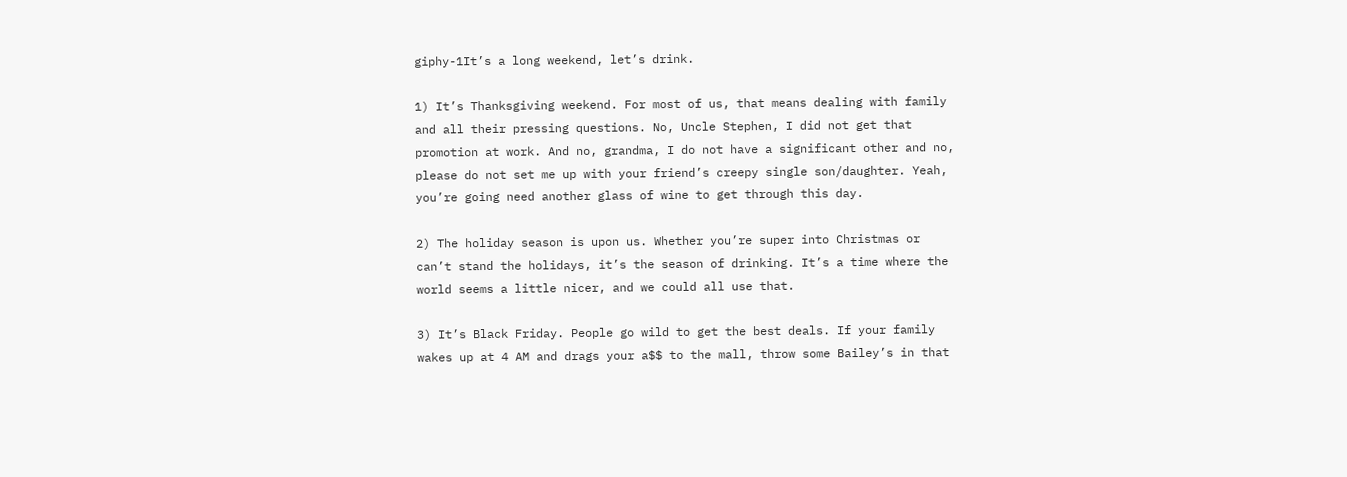giphy-1It’s a long weekend, let’s drink.

1) It’s Thanksgiving weekend. For most of us, that means dealing with family and all their pressing questions. No, Uncle Stephen, I did not get that promotion at work. And no, grandma, I do not have a significant other and no, please do not set me up with your friend’s creepy single son/daughter. Yeah, you’re going need another glass of wine to get through this day.

2) The holiday season is upon us. Whether you’re super into Christmas or can’t stand the holidays, it’s the season of drinking. It’s a time where the world seems a little nicer, and we could all use that.

3) It’s Black Friday. People go wild to get the best deals. If your family wakes up at 4 AM and drags your a$$ to the mall, throw some Bailey’s in that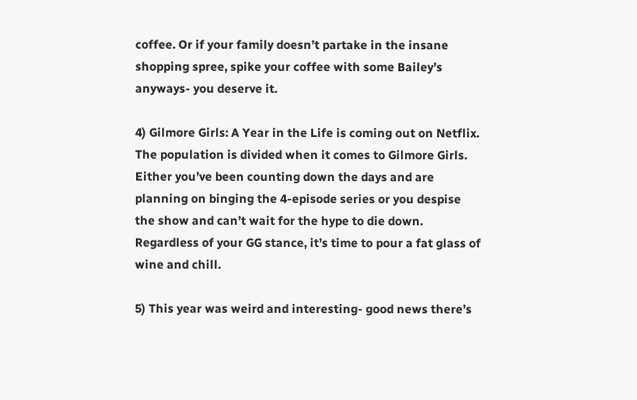coffee. Or if your family doesn’t partake in the insane shopping spree, spike your coffee with some Bailey’s anyways- you deserve it.

4) Gilmore Girls: A Year in the Life is coming out on Netflix. The population is divided when it comes to Gilmore Girls. Either you’ve been counting down the days and are planning on binging the 4-episode series or you despise the show and can’t wait for the hype to die down. Regardless of your GG stance, it’s time to pour a fat glass of wine and chill.

5) This year was weird and interesting- good news there’s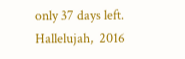only 37 days left. Hallelujah,  2016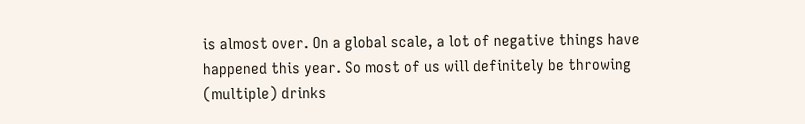is almost over. On a global scale, a lot of negative things have happened this year. So most of us will definitely be throwing (multiple) drinks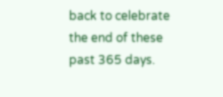back to celebrate the end of these past 365 days.